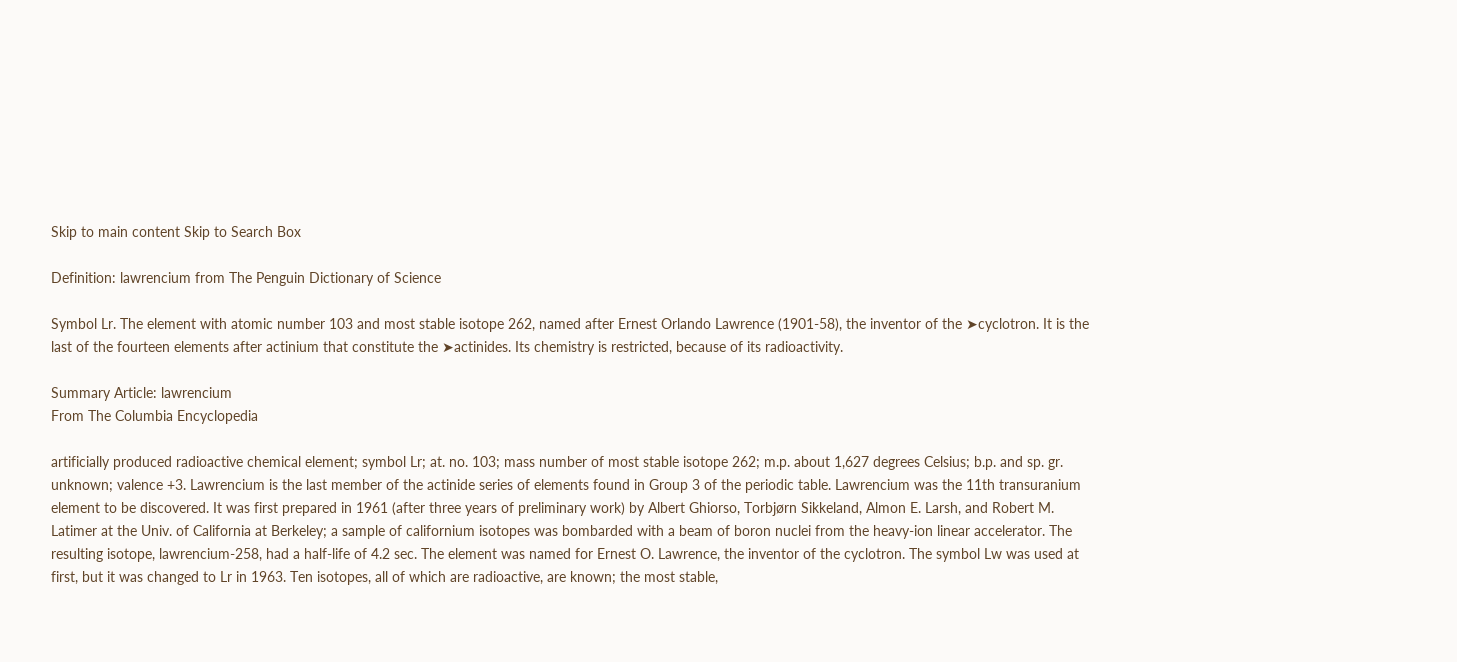Skip to main content Skip to Search Box

Definition: lawrencium from The Penguin Dictionary of Science

Symbol Lr. The element with atomic number 103 and most stable isotope 262, named after Ernest Orlando Lawrence (1901-58), the inventor of the ➤cyclotron. It is the last of the fourteen elements after actinium that constitute the ➤actinides. Its chemistry is restricted, because of its radioactivity.

Summary Article: lawrencium
From The Columbia Encyclopedia

artificially produced radioactive chemical element; symbol Lr; at. no. 103; mass number of most stable isotope 262; m.p. about 1,627 degrees Celsius; b.p. and sp. gr. unknown; valence +3. Lawrencium is the last member of the actinide series of elements found in Group 3 of the periodic table. Lawrencium was the 11th transuranium element to be discovered. It was first prepared in 1961 (after three years of preliminary work) by Albert Ghiorso, Torbjørn Sikkeland, Almon E. Larsh, and Robert M. Latimer at the Univ. of California at Berkeley; a sample of californium isotopes was bombarded with a beam of boron nuclei from the heavy-ion linear accelerator. The resulting isotope, lawrencium-258, had a half-life of 4.2 sec. The element was named for Ernest O. Lawrence, the inventor of the cyclotron. The symbol Lw was used at first, but it was changed to Lr in 1963. Ten isotopes, all of which are radioactive, are known; the most stable,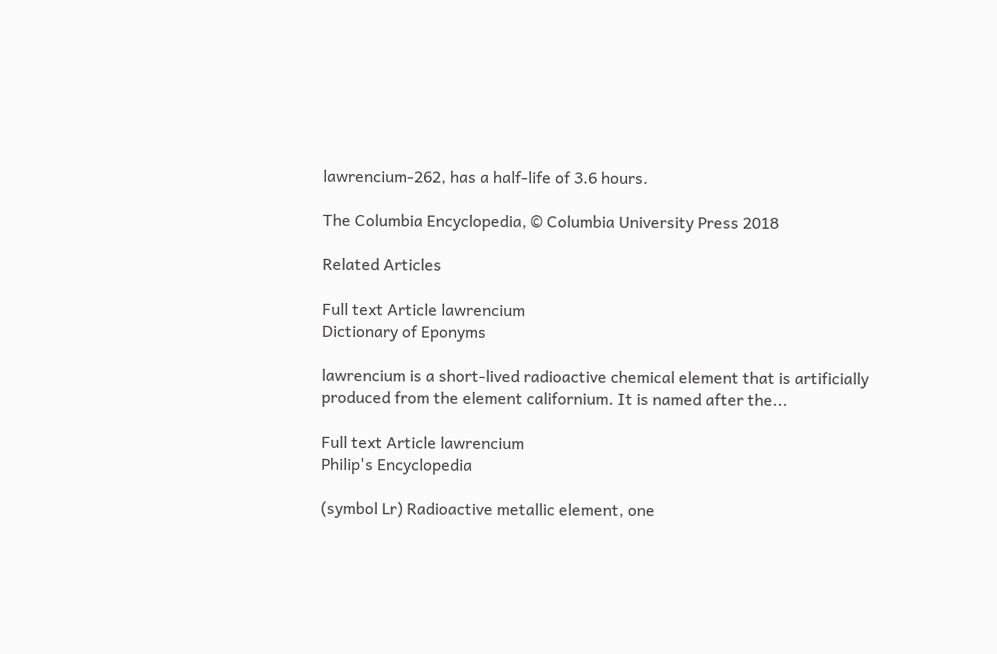lawrencium-262, has a half-life of 3.6 hours.

The Columbia Encyclopedia, © Columbia University Press 2018

Related Articles

Full text Article lawrencium
Dictionary of Eponyms

lawrencium is a short-lived radioactive chemical element that is artificially produced from the element californium. It is named after the...

Full text Article lawrencium
Philip's Encyclopedia

(symbol Lr) Radioactive metallic element, one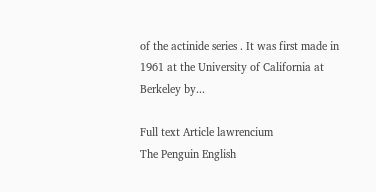of the actinide series . It was first made in 1961 at the University of California at Berkeley by...

Full text Article lawrencium
The Penguin English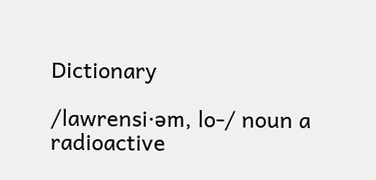Dictionary

/lawrensi·əm, lo-/ noun a radioactive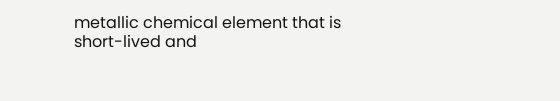metallic chemical element that is short-lived and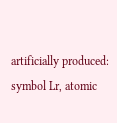artificially produced: symbol Lr, atomic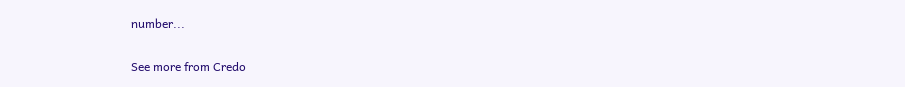number...

See more from Credo